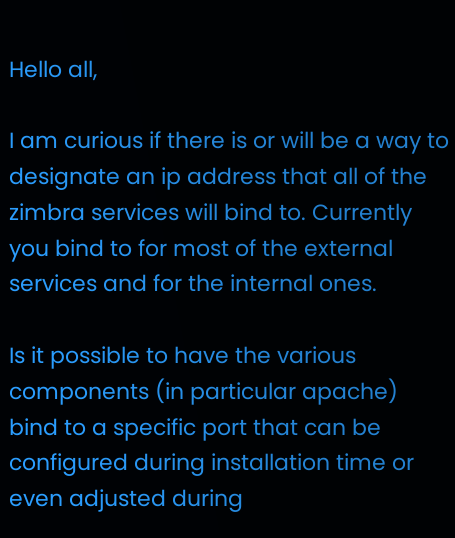Hello all,

I am curious if there is or will be a way to designate an ip address that all of the zimbra services will bind to. Currently you bind to for most of the external services and for the internal ones.

Is it possible to have the various components (in particular apache) bind to a specific port that can be configured during installation time or even adjusted during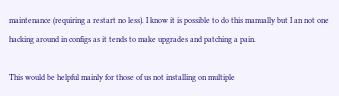maintenance (requiring a restart no less). I know it is possible to do this manually but I an not one hacking around in configs as it tends to make upgrades and patching a pain.

This would be helpful mainly for those of us not installing on multiple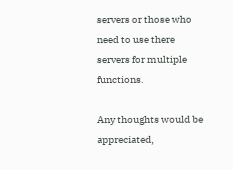servers or those who need to use there servers for multiple functions.

Any thoughts would be appreciated,